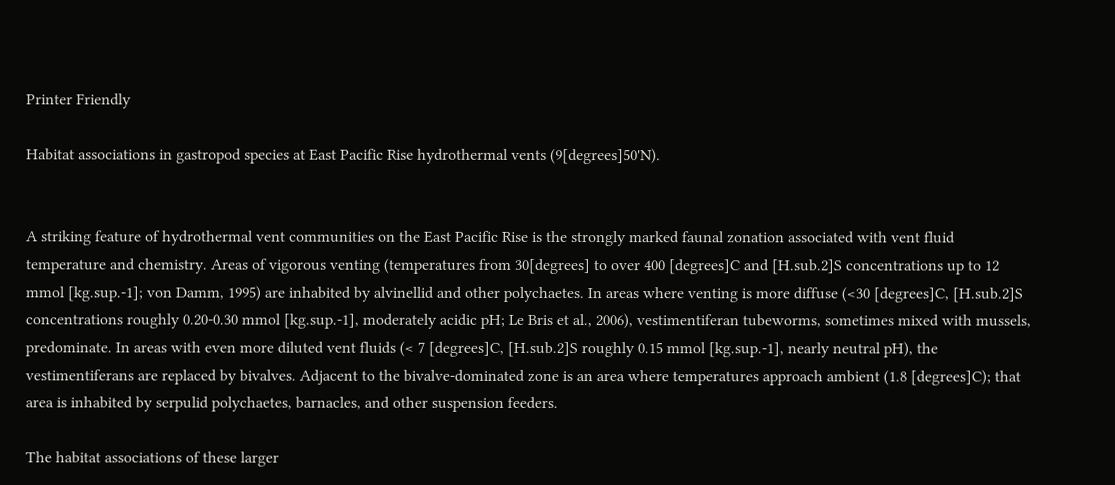Printer Friendly

Habitat associations in gastropod species at East Pacific Rise hydrothermal vents (9[degrees]50'N).


A striking feature of hydrothermal vent communities on the East Pacific Rise is the strongly marked faunal zonation associated with vent fluid temperature and chemistry. Areas of vigorous venting (temperatures from 30[degrees] to over 400 [degrees]C and [H.sub.2]S concentrations up to 12 mmol [kg.sup.-1]; von Damm, 1995) are inhabited by alvinellid and other polychaetes. In areas where venting is more diffuse (<30 [degrees]C, [H.sub.2]S concentrations roughly 0.20-0.30 mmol [kg.sup.-1], moderately acidic pH; Le Bris et al., 2006), vestimentiferan tubeworms, sometimes mixed with mussels, predominate. In areas with even more diluted vent fluids (< 7 [degrees]C, [H.sub.2]S roughly 0.15 mmol [kg.sup.-1], nearly neutral pH), the vestimentiferans are replaced by bivalves. Adjacent to the bivalve-dominated zone is an area where temperatures approach ambient (1.8 [degrees]C); that area is inhabited by serpulid polychaetes, barnacles, and other suspension feeders.

The habitat associations of these larger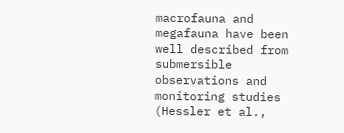macrofauna and megafauna have been well described from submersible observations and monitoring studies (Hessler et al.,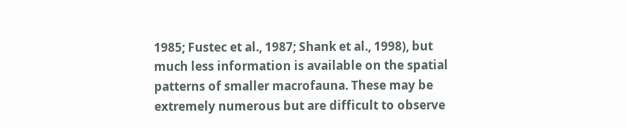1985; Fustec et al., 1987; Shank et al., 1998), but much less information is available on the spatial patterns of smaller macrofauna. These may be extremely numerous but are difficult to observe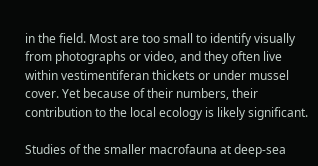in the field. Most are too small to identify visually from photographs or video, and they often live within vestimentiferan thickets or under mussel cover. Yet because of their numbers, their contribution to the local ecology is likely significant.

Studies of the smaller macrofauna at deep-sea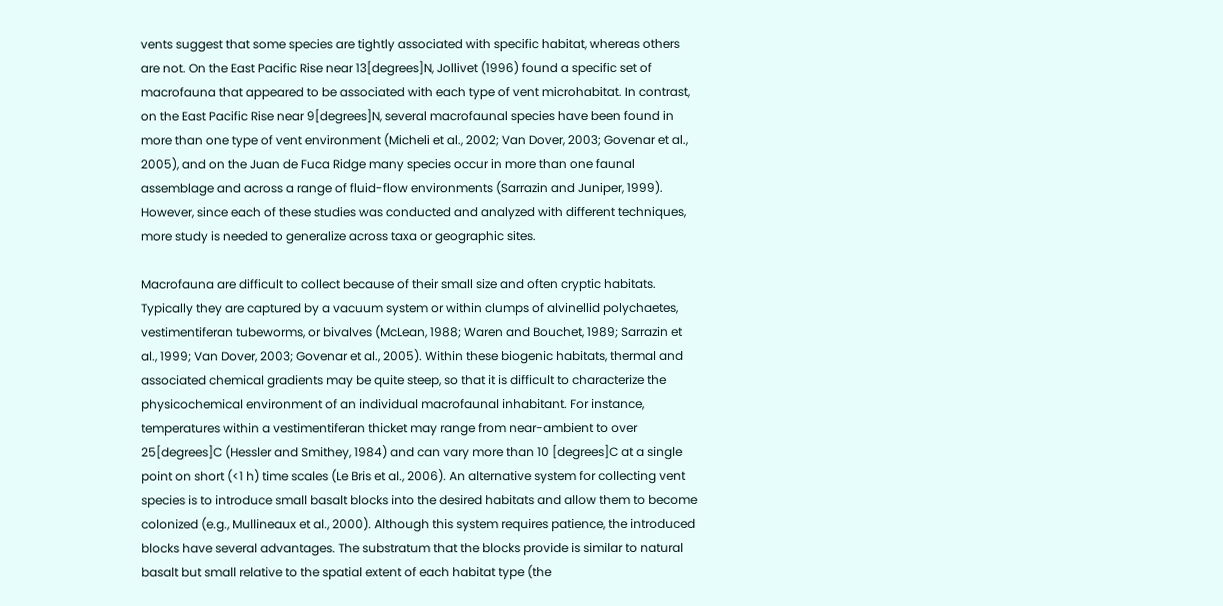vents suggest that some species are tightly associated with specific habitat, whereas others are not. On the East Pacific Rise near 13[degrees]N, Jollivet (1996) found a specific set of macrofauna that appeared to be associated with each type of vent microhabitat. In contrast, on the East Pacific Rise near 9[degrees]N, several macrofaunal species have been found in more than one type of vent environment (Micheli et al., 2002; Van Dover, 2003; Govenar et al., 2005), and on the Juan de Fuca Ridge many species occur in more than one faunal assemblage and across a range of fluid-flow environments (Sarrazin and Juniper, 1999). However, since each of these studies was conducted and analyzed with different techniques, more study is needed to generalize across taxa or geographic sites.

Macrofauna are difficult to collect because of their small size and often cryptic habitats. Typically they are captured by a vacuum system or within clumps of alvinellid polychaetes, vestimentiferan tubeworms, or bivalves (McLean, 1988; Waren and Bouchet, 1989; Sarrazin et al., 1999; Van Dover, 2003; Govenar et al., 2005). Within these biogenic habitats, thermal and associated chemical gradients may be quite steep, so that it is difficult to characterize the physicochemical environment of an individual macrofaunal inhabitant. For instance, temperatures within a vestimentiferan thicket may range from near-ambient to over 25[degrees]C (Hessler and Smithey, 1984) and can vary more than 10 [degrees]C at a single point on short (<1 h) time scales (Le Bris et al., 2006). An alternative system for collecting vent species is to introduce small basalt blocks into the desired habitats and allow them to become colonized (e.g., Mullineaux et al., 2000). Although this system requires patience, the introduced blocks have several advantages. The substratum that the blocks provide is similar to natural basalt but small relative to the spatial extent of each habitat type (the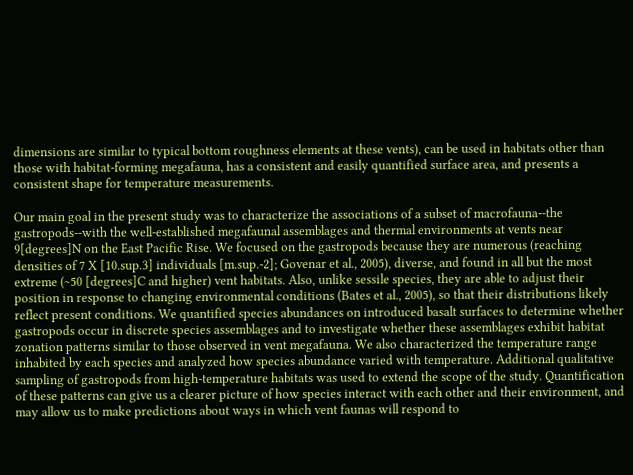dimensions are similar to typical bottom roughness elements at these vents), can be used in habitats other than those with habitat-forming megafauna, has a consistent and easily quantified surface area, and presents a consistent shape for temperature measurements.

Our main goal in the present study was to characterize the associations of a subset of macrofauna--the gastropods--with the well-established megafaunal assemblages and thermal environments at vents near 9[degrees]N on the East Pacific Rise. We focused on the gastropods because they are numerous (reaching densities of 7 X [10.sup.3] individuals [m.sup.-2]; Govenar et al., 2005), diverse, and found in all but the most extreme (~50 [degrees]C and higher) vent habitats. Also, unlike sessile species, they are able to adjust their position in response to changing environmental conditions (Bates et al., 2005), so that their distributions likely reflect present conditions. We quantified species abundances on introduced basalt surfaces to determine whether gastropods occur in discrete species assemblages and to investigate whether these assemblages exhibit habitat zonation patterns similar to those observed in vent megafauna. We also characterized the temperature range inhabited by each species and analyzed how species abundance varied with temperature. Additional qualitative sampling of gastropods from high-temperature habitats was used to extend the scope of the study. Quantification of these patterns can give us a clearer picture of how species interact with each other and their environment, and may allow us to make predictions about ways in which vent faunas will respond to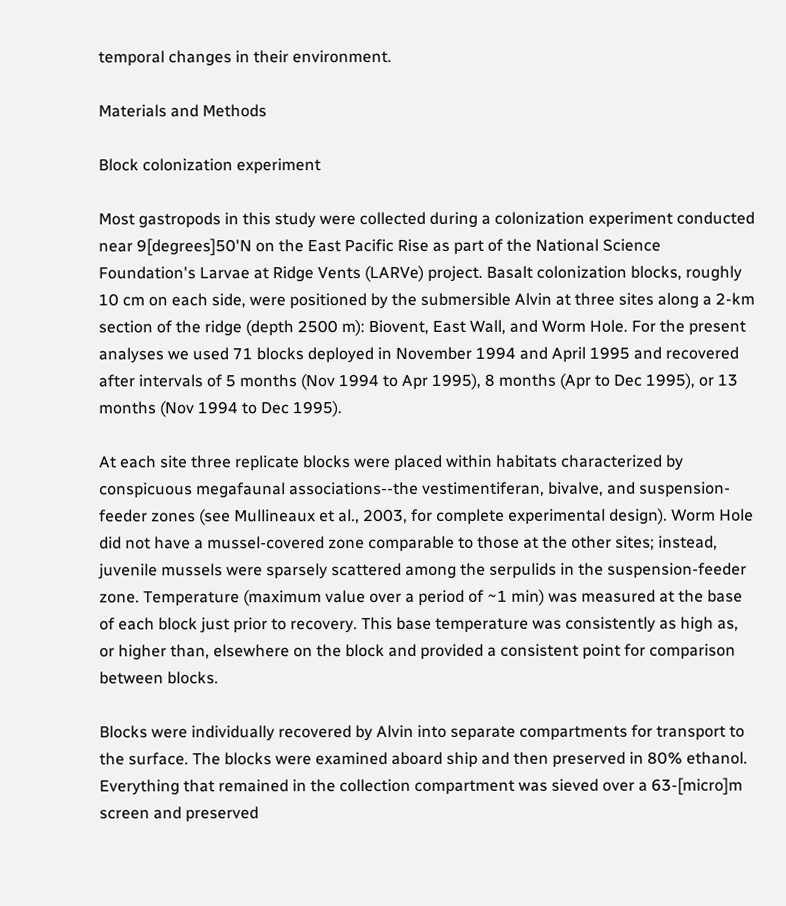temporal changes in their environment.

Materials and Methods

Block colonization experiment

Most gastropods in this study were collected during a colonization experiment conducted near 9[degrees]50'N on the East Pacific Rise as part of the National Science Foundation's Larvae at Ridge Vents (LARVe) project. Basalt colonization blocks, roughly 10 cm on each side, were positioned by the submersible Alvin at three sites along a 2-km section of the ridge (depth 2500 m): Biovent, East Wall, and Worm Hole. For the present analyses we used 71 blocks deployed in November 1994 and April 1995 and recovered after intervals of 5 months (Nov 1994 to Apr 1995), 8 months (Apr to Dec 1995), or 13 months (Nov 1994 to Dec 1995).

At each site three replicate blocks were placed within habitats characterized by conspicuous megafaunal associations--the vestimentiferan, bivalve, and suspension-feeder zones (see Mullineaux et al., 2003, for complete experimental design). Worm Hole did not have a mussel-covered zone comparable to those at the other sites; instead, juvenile mussels were sparsely scattered among the serpulids in the suspension-feeder zone. Temperature (maximum value over a period of ~1 min) was measured at the base of each block just prior to recovery. This base temperature was consistently as high as, or higher than, elsewhere on the block and provided a consistent point for comparison between blocks.

Blocks were individually recovered by Alvin into separate compartments for transport to the surface. The blocks were examined aboard ship and then preserved in 80% ethanol. Everything that remained in the collection compartment was sieved over a 63-[micro]m screen and preserved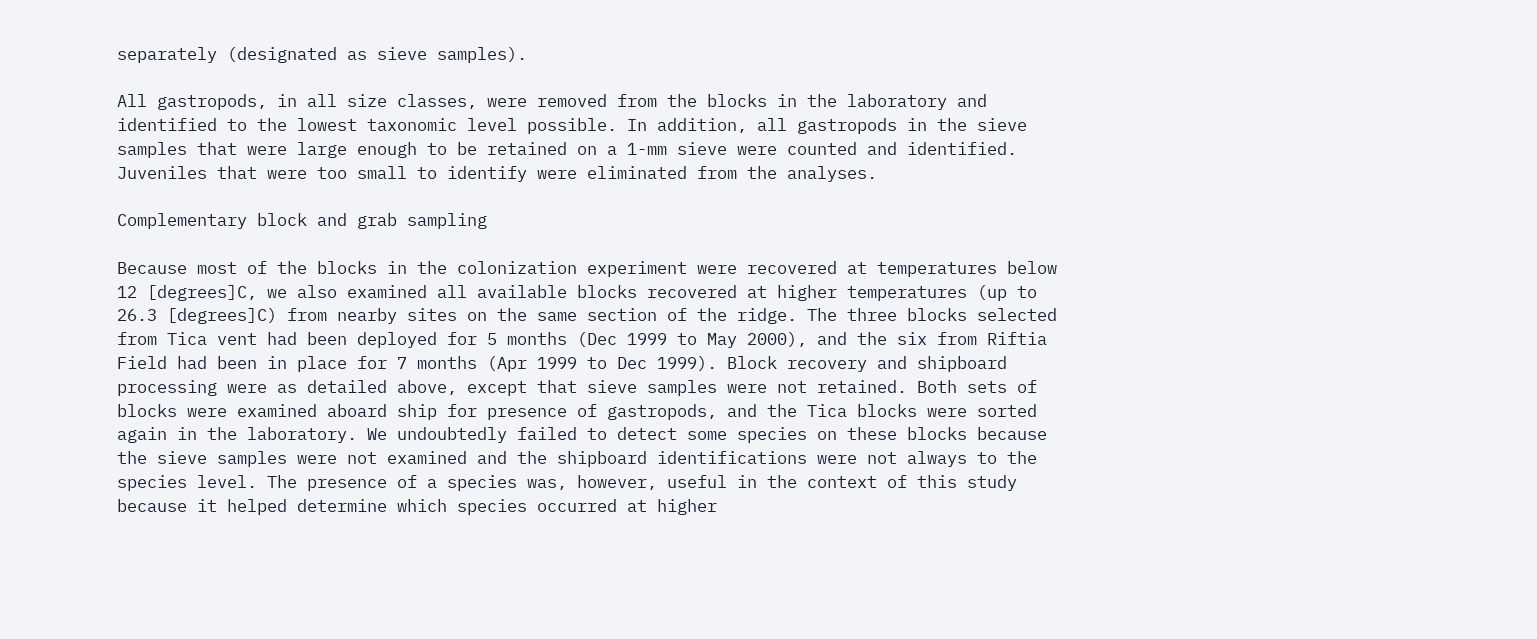separately (designated as sieve samples).

All gastropods, in all size classes, were removed from the blocks in the laboratory and identified to the lowest taxonomic level possible. In addition, all gastropods in the sieve samples that were large enough to be retained on a 1-mm sieve were counted and identified. Juveniles that were too small to identify were eliminated from the analyses.

Complementary block and grab sampling

Because most of the blocks in the colonization experiment were recovered at temperatures below 12 [degrees]C, we also examined all available blocks recovered at higher temperatures (up to 26.3 [degrees]C) from nearby sites on the same section of the ridge. The three blocks selected from Tica vent had been deployed for 5 months (Dec 1999 to May 2000), and the six from Riftia Field had been in place for 7 months (Apr 1999 to Dec 1999). Block recovery and shipboard processing were as detailed above, except that sieve samples were not retained. Both sets of blocks were examined aboard ship for presence of gastropods, and the Tica blocks were sorted again in the laboratory. We undoubtedly failed to detect some species on these blocks because the sieve samples were not examined and the shipboard identifications were not always to the species level. The presence of a species was, however, useful in the context of this study because it helped determine which species occurred at higher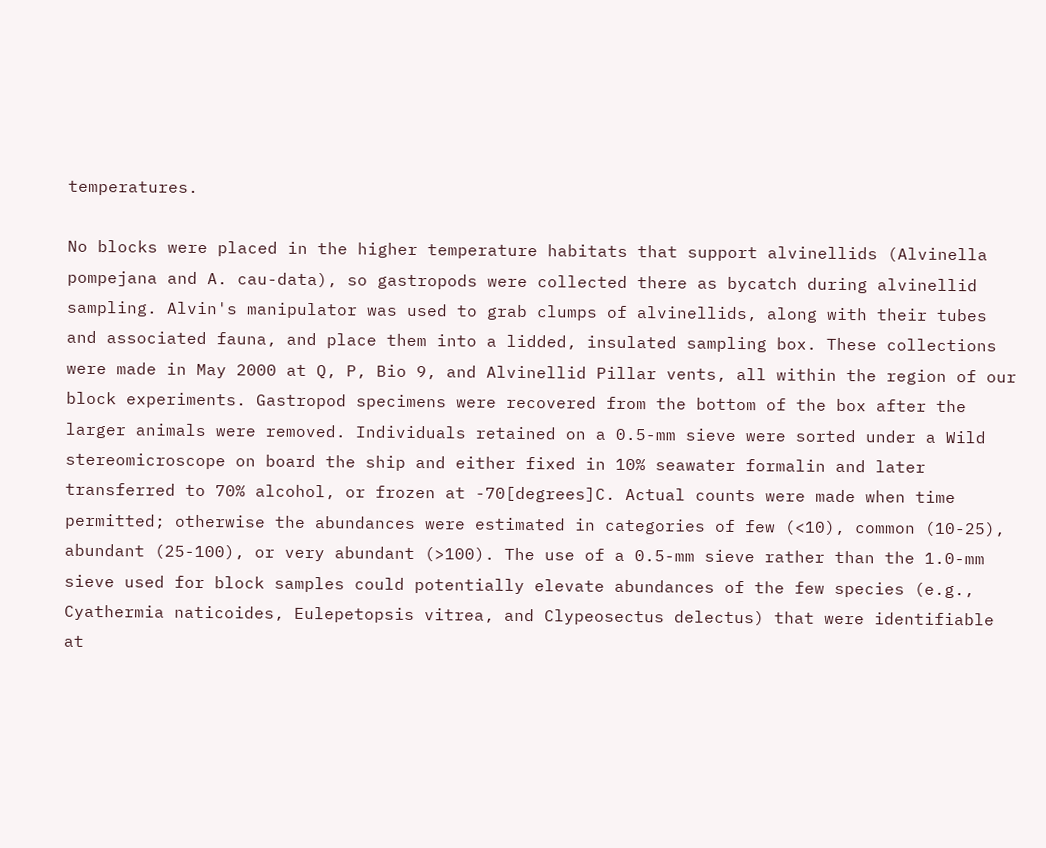temperatures.

No blocks were placed in the higher temperature habitats that support alvinellids (Alvinella pompejana and A. cau-data), so gastropods were collected there as bycatch during alvinellid sampling. Alvin's manipulator was used to grab clumps of alvinellids, along with their tubes and associated fauna, and place them into a lidded, insulated sampling box. These collections were made in May 2000 at Q, P, Bio 9, and Alvinellid Pillar vents, all within the region of our block experiments. Gastropod specimens were recovered from the bottom of the box after the larger animals were removed. Individuals retained on a 0.5-mm sieve were sorted under a Wild stereomicroscope on board the ship and either fixed in 10% seawater formalin and later transferred to 70% alcohol, or frozen at -70[degrees]C. Actual counts were made when time permitted; otherwise the abundances were estimated in categories of few (<10), common (10-25), abundant (25-100), or very abundant (>100). The use of a 0.5-mm sieve rather than the 1.0-mm sieve used for block samples could potentially elevate abundances of the few species (e.g., Cyathermia naticoides, Eulepetopsis vitrea, and Clypeosectus delectus) that were identifiable at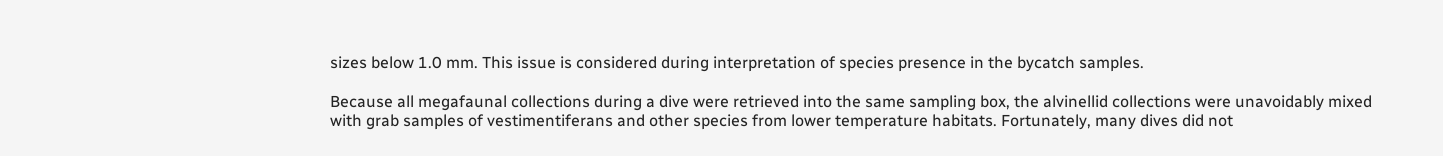sizes below 1.0 mm. This issue is considered during interpretation of species presence in the bycatch samples.

Because all megafaunal collections during a dive were retrieved into the same sampling box, the alvinellid collections were unavoidably mixed with grab samples of vestimentiferans and other species from lower temperature habitats. Fortunately, many dives did not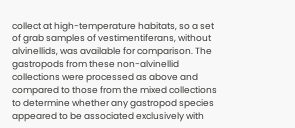collect at high-temperature habitats, so a set of grab samples of vestimentiferans, without alvinellids, was available for comparison. The gastropods from these non-alvinellid collections were processed as above and compared to those from the mixed collections to determine whether any gastropod species appeared to be associated exclusively with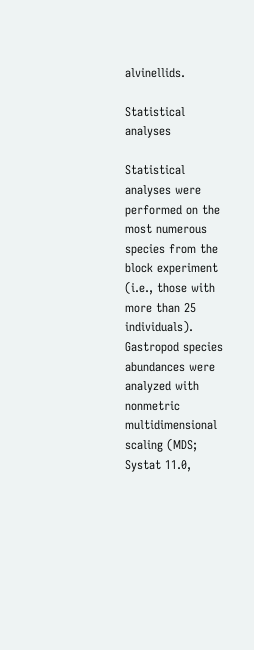alvinellids.

Statistical analyses

Statistical analyses were performed on the most numerous species from the block experiment (i.e., those with more than 25 individuals). Gastropod species abundances were analyzed with nonmetric multidimensional scaling (MDS; Systat 11.0,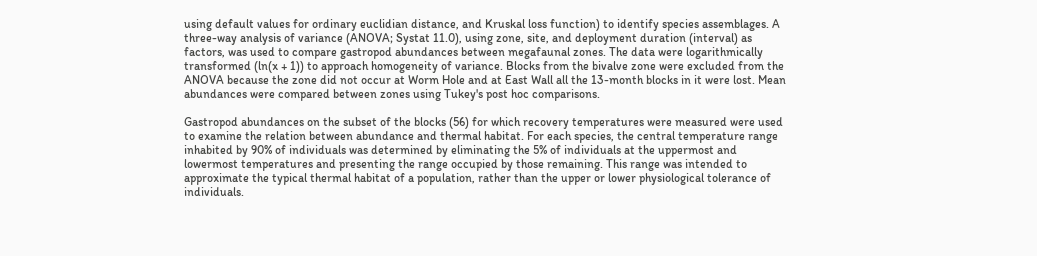using default values for ordinary euclidian distance, and Kruskal loss function) to identify species assemblages. A three-way analysis of variance (ANOVA; Systat 11.0), using zone, site, and deployment duration (interval) as factors, was used to compare gastropod abundances between megafaunal zones. The data were logarithmically transformed (ln(x + 1)) to approach homogeneity of variance. Blocks from the bivalve zone were excluded from the ANOVA because the zone did not occur at Worm Hole and at East Wall all the 13-month blocks in it were lost. Mean abundances were compared between zones using Tukey's post hoc comparisons.

Gastropod abundances on the subset of the blocks (56) for which recovery temperatures were measured were used to examine the relation between abundance and thermal habitat. For each species, the central temperature range inhabited by 90% of individuals was determined by eliminating the 5% of individuals at the uppermost and lowermost temperatures and presenting the range occupied by those remaining. This range was intended to approximate the typical thermal habitat of a population, rather than the upper or lower physiological tolerance of individuals.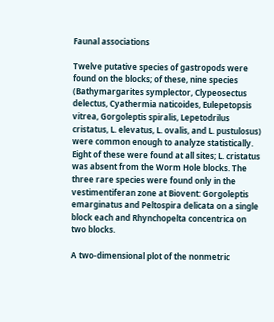Faunal associations

Twelve putative species of gastropods were found on the blocks; of these, nine species (Bathymargarites symplector, Clypeosectus delectus, Cyathermia naticoides, Eulepetopsis vitrea, Gorgoleptis spiralis, Lepetodrilus cristatus, L. elevatus, L. ovalis, and L. pustulosus) were common enough to analyze statistically. Eight of these were found at all sites; L. cristatus was absent from the Worm Hole blocks. The three rare species were found only in the vestimentiferan zone at Biovent: Gorgoleptis emarginatus and Peltospira delicata on a single block each and Rhynchopelta concentrica on two blocks.

A two-dimensional plot of the nonmetric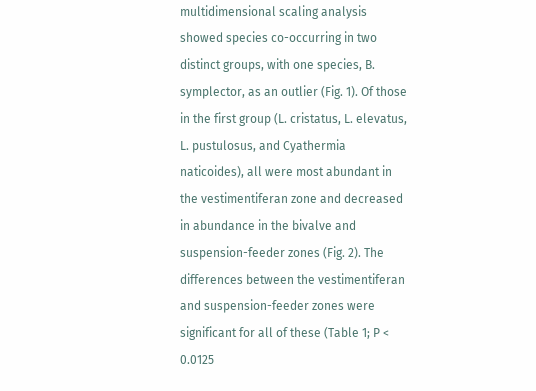multidimensional scaling analysis showed species co-occurring in two distinct groups, with one species, B. symplector, as an outlier (Fig. 1). Of those in the first group (L. cristatus, L. elevatus, L. pustulosus, and Cyathermia naticoides), all were most abundant in the vestimentiferan zone and decreased in abundance in the bivalve and suspension-feeder zones (Fig. 2). The differences between the vestimentiferan and suspension-feeder zones were significant for all of these (Table 1; P < 0.0125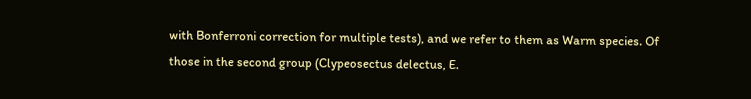with Bonferroni correction for multiple tests), and we refer to them as Warm species. Of those in the second group (Clypeosectus delectus, E.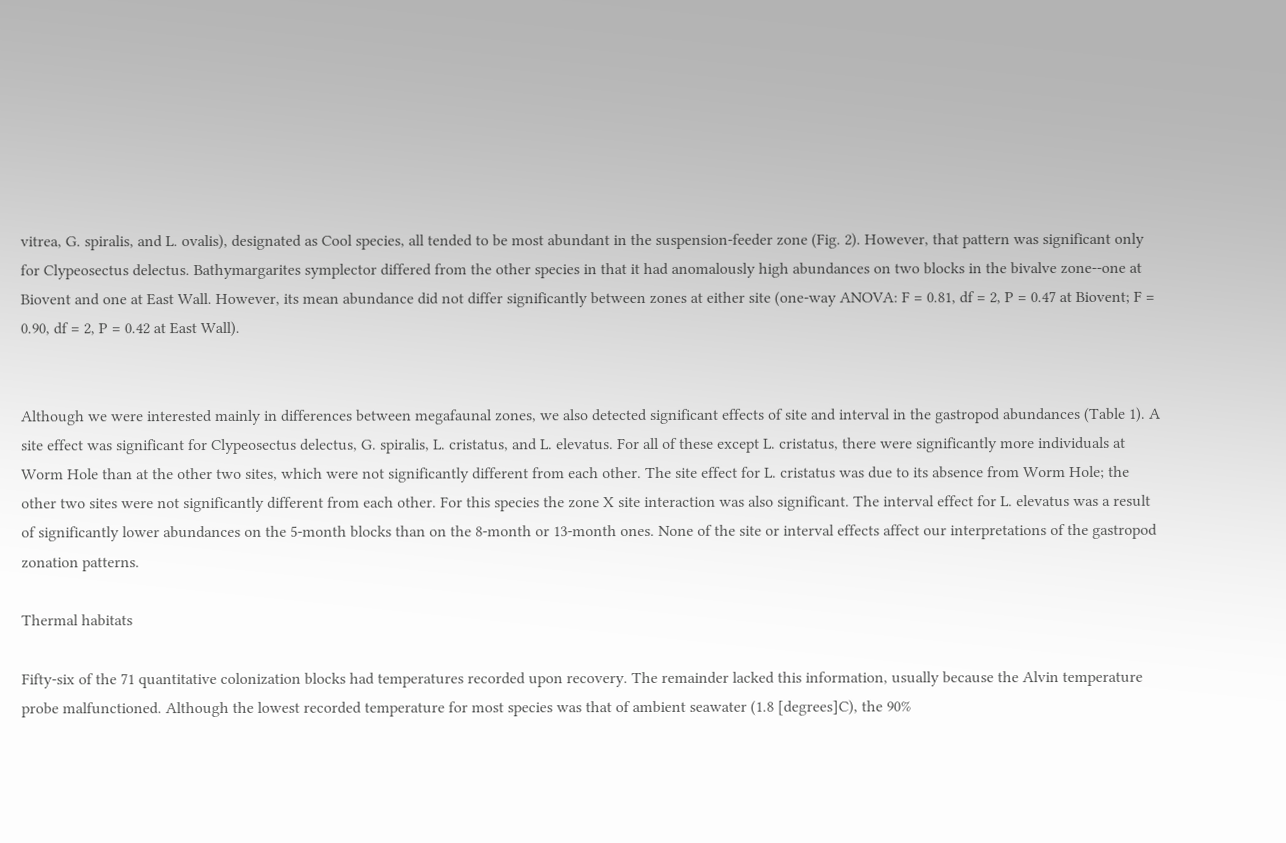vitrea, G. spiralis, and L. ovalis), designated as Cool species, all tended to be most abundant in the suspension-feeder zone (Fig. 2). However, that pattern was significant only for Clypeosectus delectus. Bathymargarites symplector differed from the other species in that it had anomalously high abundances on two blocks in the bivalve zone--one at Biovent and one at East Wall. However, its mean abundance did not differ significantly between zones at either site (one-way ANOVA: F = 0.81, df = 2, P = 0.47 at Biovent; F = 0.90, df = 2, P = 0.42 at East Wall).


Although we were interested mainly in differences between megafaunal zones, we also detected significant effects of site and interval in the gastropod abundances (Table 1). A site effect was significant for Clypeosectus delectus, G. spiralis, L. cristatus, and L. elevatus. For all of these except L. cristatus, there were significantly more individuals at Worm Hole than at the other two sites, which were not significantly different from each other. The site effect for L. cristatus was due to its absence from Worm Hole; the other two sites were not significantly different from each other. For this species the zone X site interaction was also significant. The interval effect for L. elevatus was a result of significantly lower abundances on the 5-month blocks than on the 8-month or 13-month ones. None of the site or interval effects affect our interpretations of the gastropod zonation patterns.

Thermal habitats

Fifty-six of the 71 quantitative colonization blocks had temperatures recorded upon recovery. The remainder lacked this information, usually because the Alvin temperature probe malfunctioned. Although the lowest recorded temperature for most species was that of ambient seawater (1.8 [degrees]C), the 90%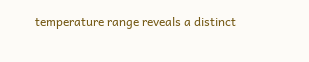temperature range reveals a distinct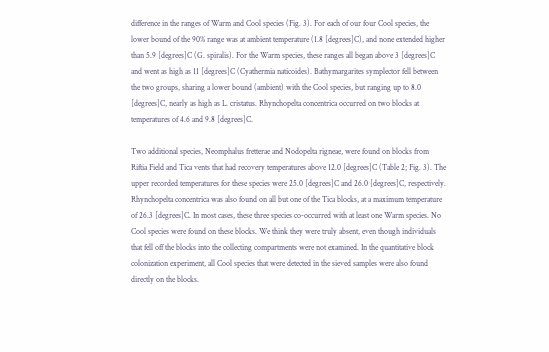difference in the ranges of Warm and Cool species (Fig. 3). For each of our four Cool species, the lower bound of the 90% range was at ambient temperature (1.8 [degrees]C), and none extended higher than 5.9 [degrees]C (G. spiralis). For the Warm species, these ranges all began above 3 [degrees]C and went as high as 11 [degrees]C (Cyathermia naticoides). Bathymargarites symplector fell between the two groups, sharing a lower bound (ambient) with the Cool species, but ranging up to 8.0 [degrees]C, nearly as high as L. cristatus. Rhynchopelta concentrica occurred on two blocks at temperatures of 4.6 and 9.8 [degrees]C.

Two additional species, Neomphalus fretterae and Nodopelta rigneae, were found on blocks from Riftia Field and Tica vents that had recovery temperatures above 12.0 [degrees]C (Table 2; Fig. 3). The upper recorded temperatures for these species were 25.0 [degrees]C and 26.0 [degrees]C, respectively. Rhynchopelta concentrica was also found on all but one of the Tica blocks, at a maximum temperature of 26.3 [degrees]C. In most cases, these three species co-occurred with at least one Warm species. No Cool species were found on these blocks. We think they were truly absent, even though individuals that fell off the blocks into the collecting compartments were not examined. In the quantitative block colonization experiment, all Cool species that were detected in the sieved samples were also found directly on the blocks.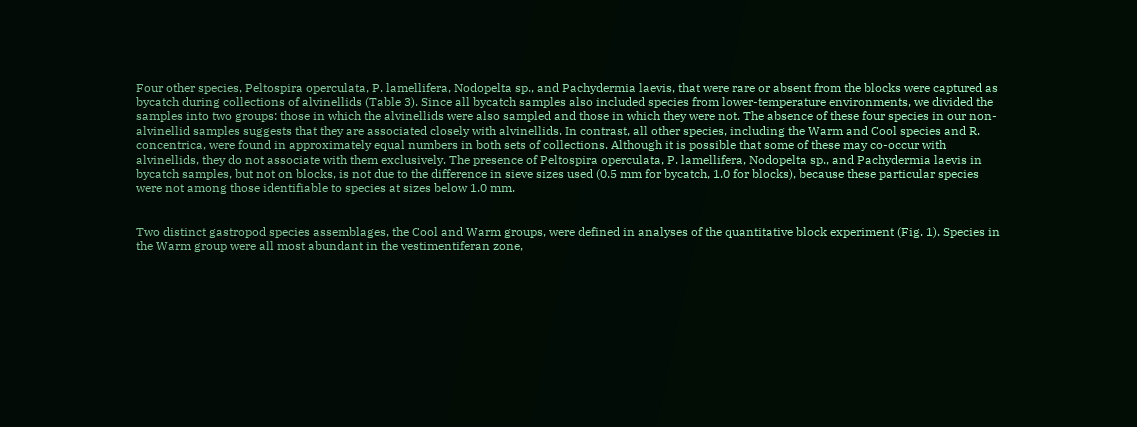Four other species, Peltospira operculata, P. lamellifera, Nodopelta sp., and Pachydermia laevis, that were rare or absent from the blocks were captured as bycatch during collections of alvinellids (Table 3). Since all bycatch samples also included species from lower-temperature environments, we divided the samples into two groups: those in which the alvinellids were also sampled and those in which they were not. The absence of these four species in our non-alvinellid samples suggests that they are associated closely with alvinellids. In contrast, all other species, including the Warm and Cool species and R. concentrica, were found in approximately equal numbers in both sets of collections. Although it is possible that some of these may co-occur with alvinellids, they do not associate with them exclusively. The presence of Peltospira operculata, P. lamellifera, Nodopelta sp., and Pachydermia laevis in bycatch samples, but not on blocks, is not due to the difference in sieve sizes used (0.5 mm for bycatch, 1.0 for blocks), because these particular species were not among those identifiable to species at sizes below 1.0 mm.


Two distinct gastropod species assemblages, the Cool and Warm groups, were defined in analyses of the quantitative block experiment (Fig. 1). Species in the Warm group were all most abundant in the vestimentiferan zone,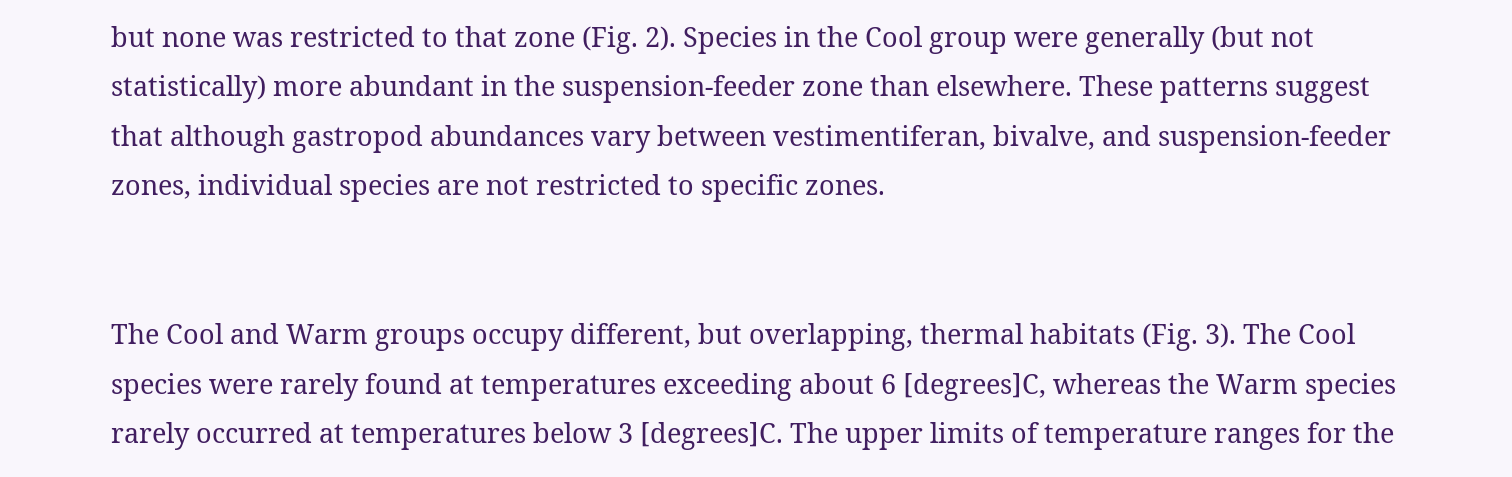but none was restricted to that zone (Fig. 2). Species in the Cool group were generally (but not statistically) more abundant in the suspension-feeder zone than elsewhere. These patterns suggest that although gastropod abundances vary between vestimentiferan, bivalve, and suspension-feeder zones, individual species are not restricted to specific zones.


The Cool and Warm groups occupy different, but overlapping, thermal habitats (Fig. 3). The Cool species were rarely found at temperatures exceeding about 6 [degrees]C, whereas the Warm species rarely occurred at temperatures below 3 [degrees]C. The upper limits of temperature ranges for the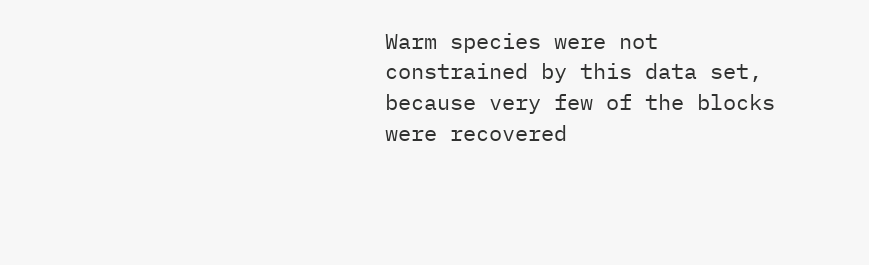Warm species were not constrained by this data set, because very few of the blocks were recovered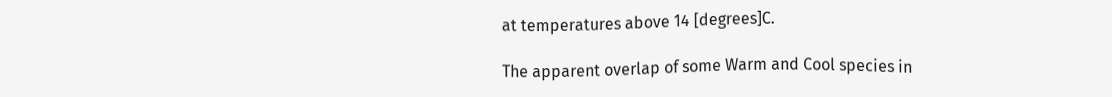at temperatures above 14 [degrees]C.

The apparent overlap of some Warm and Cool species in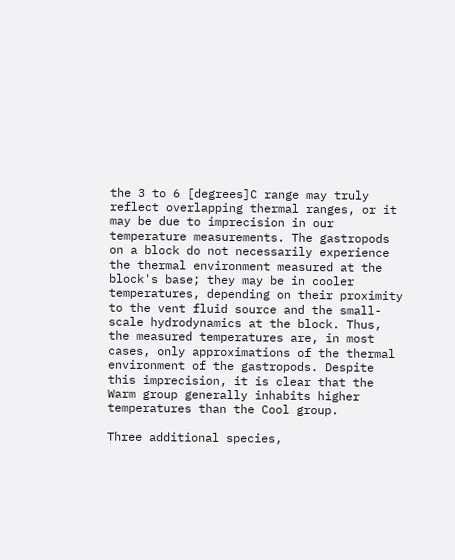the 3 to 6 [degrees]C range may truly reflect overlapping thermal ranges, or it may be due to imprecision in our temperature measurements. The gastropods on a block do not necessarily experience the thermal environment measured at the block's base; they may be in cooler temperatures, depending on their proximity to the vent fluid source and the small-scale hydrodynamics at the block. Thus, the measured temperatures are, in most cases, only approximations of the thermal environment of the gastropods. Despite this imprecision, it is clear that the Warm group generally inhabits higher temperatures than the Cool group.

Three additional species,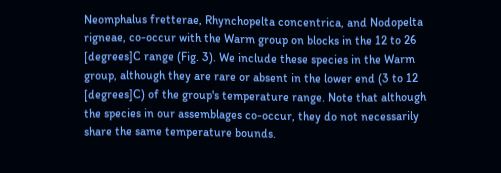Neomphalus fretterae, Rhynchopelta concentrica, and Nodopelta rigneae, co-occur with the Warm group on blocks in the 12 to 26 [degrees]C range (Fig. 3). We include these species in the Warm group, although they are rare or absent in the lower end (3 to 12 [degrees]C) of the group's temperature range. Note that although the species in our assemblages co-occur, they do not necessarily share the same temperature bounds.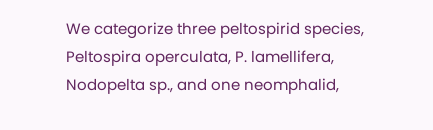We categorize three peltospirid species, Peltospira operculata, P. lamellifera, Nodopelta sp., and one neomphalid,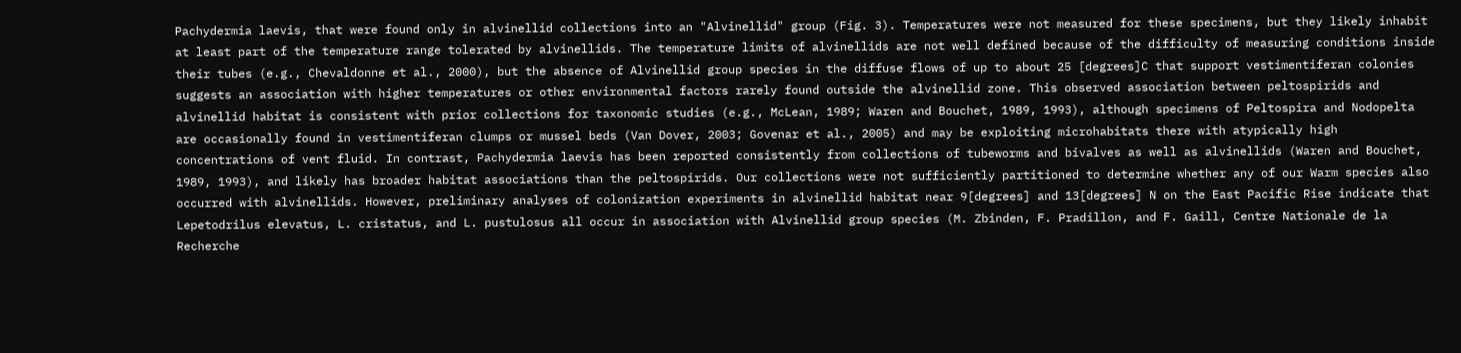Pachydermia laevis, that were found only in alvinellid collections into an "Alvinellid" group (Fig. 3). Temperatures were not measured for these specimens, but they likely inhabit at least part of the temperature range tolerated by alvinellids. The temperature limits of alvinellids are not well defined because of the difficulty of measuring conditions inside their tubes (e.g., Chevaldonne et al., 2000), but the absence of Alvinellid group species in the diffuse flows of up to about 25 [degrees]C that support vestimentiferan colonies suggests an association with higher temperatures or other environmental factors rarely found outside the alvinellid zone. This observed association between peltospirids and alvinellid habitat is consistent with prior collections for taxonomic studies (e.g., McLean, 1989; Waren and Bouchet, 1989, 1993), although specimens of Peltospira and Nodopelta are occasionally found in vestimentiferan clumps or mussel beds (Van Dover, 2003; Govenar et al., 2005) and may be exploiting microhabitats there with atypically high concentrations of vent fluid. In contrast, Pachydermia laevis has been reported consistently from collections of tubeworms and bivalves as well as alvinellids (Waren and Bouchet, 1989, 1993), and likely has broader habitat associations than the peltospirids. Our collections were not sufficiently partitioned to determine whether any of our Warm species also occurred with alvinellids. However, preliminary analyses of colonization experiments in alvinellid habitat near 9[degrees] and 13[degrees] N on the East Pacific Rise indicate that Lepetodrilus elevatus, L. cristatus, and L. pustulosus all occur in association with Alvinellid group species (M. Zbinden, F. Pradillon, and F. Gaill, Centre Nationale de la Recherche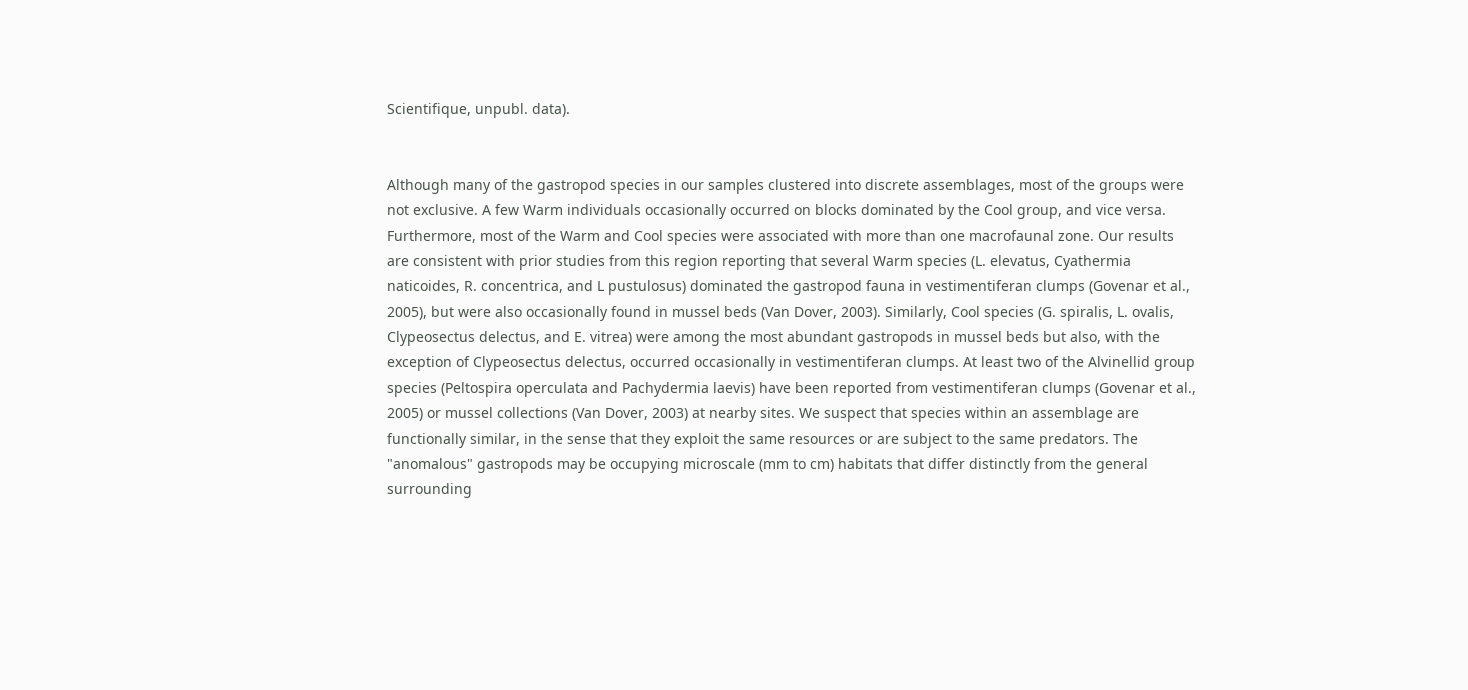Scientifique, unpubl. data).


Although many of the gastropod species in our samples clustered into discrete assemblages, most of the groups were not exclusive. A few Warm individuals occasionally occurred on blocks dominated by the Cool group, and vice versa. Furthermore, most of the Warm and Cool species were associated with more than one macrofaunal zone. Our results are consistent with prior studies from this region reporting that several Warm species (L. elevatus, Cyathermia naticoides, R. concentrica, and L pustulosus) dominated the gastropod fauna in vestimentiferan clumps (Govenar et al., 2005), but were also occasionally found in mussel beds (Van Dover, 2003). Similarly, Cool species (G. spiralis, L. ovalis, Clypeosectus delectus, and E. vitrea) were among the most abundant gastropods in mussel beds but also, with the exception of Clypeosectus delectus, occurred occasionally in vestimentiferan clumps. At least two of the Alvinellid group species (Peltospira operculata and Pachydermia laevis) have been reported from vestimentiferan clumps (Govenar et al., 2005) or mussel collections (Van Dover, 2003) at nearby sites. We suspect that species within an assemblage are functionally similar, in the sense that they exploit the same resources or are subject to the same predators. The "anomalous" gastropods may be occupying microscale (mm to cm) habitats that differ distinctly from the general surrounding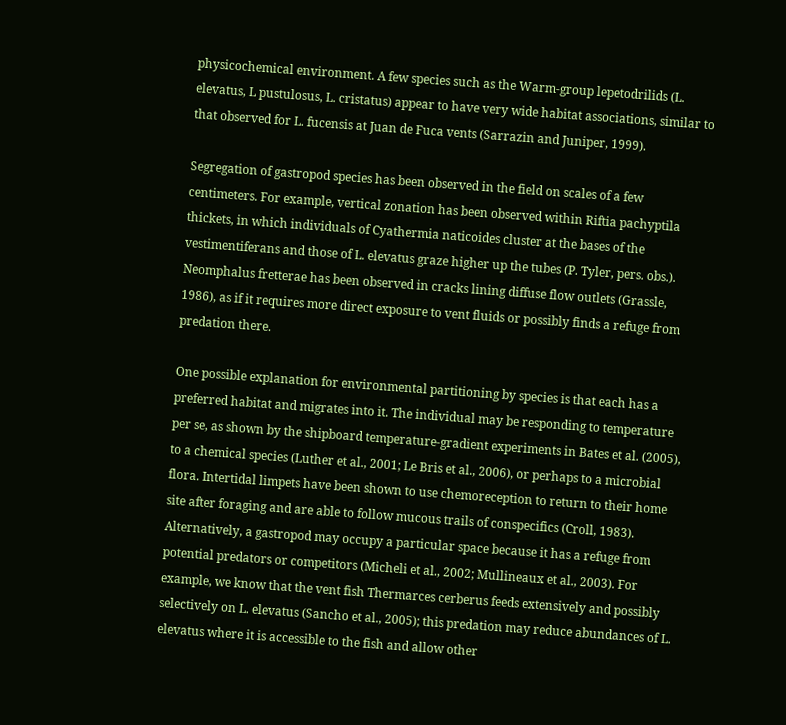physicochemical environment. A few species such as the Warm-group lepetodrilids (L. elevatus, L pustulosus, L. cristatus) appear to have very wide habitat associations, similar to that observed for L. fucensis at Juan de Fuca vents (Sarrazin and Juniper, 1999).

Segregation of gastropod species has been observed in the field on scales of a few centimeters. For example, vertical zonation has been observed within Riftia pachyptila thickets, in which individuals of Cyathermia naticoides cluster at the bases of the vestimentiferans and those of L. elevatus graze higher up the tubes (P. Tyler, pers. obs.). Neomphalus fretterae has been observed in cracks lining diffuse flow outlets (Grassle, 1986), as if it requires more direct exposure to vent fluids or possibly finds a refuge from predation there.

One possible explanation for environmental partitioning by species is that each has a preferred habitat and migrates into it. The individual may be responding to temperature per se, as shown by the shipboard temperature-gradient experiments in Bates et al. (2005), to a chemical species (Luther et al., 2001; Le Bris et al., 2006), or perhaps to a microbial flora. Intertidal limpets have been shown to use chemoreception to return to their home site after foraging and are able to follow mucous trails of conspecifics (Croll, 1983). Alternatively, a gastropod may occupy a particular space because it has a refuge from potential predators or competitors (Micheli et al., 2002; Mullineaux et al., 2003). For example, we know that the vent fish Thermarces cerberus feeds extensively and possibly selectively on L. elevatus (Sancho et al., 2005); this predation may reduce abundances of L. elevatus where it is accessible to the fish and allow other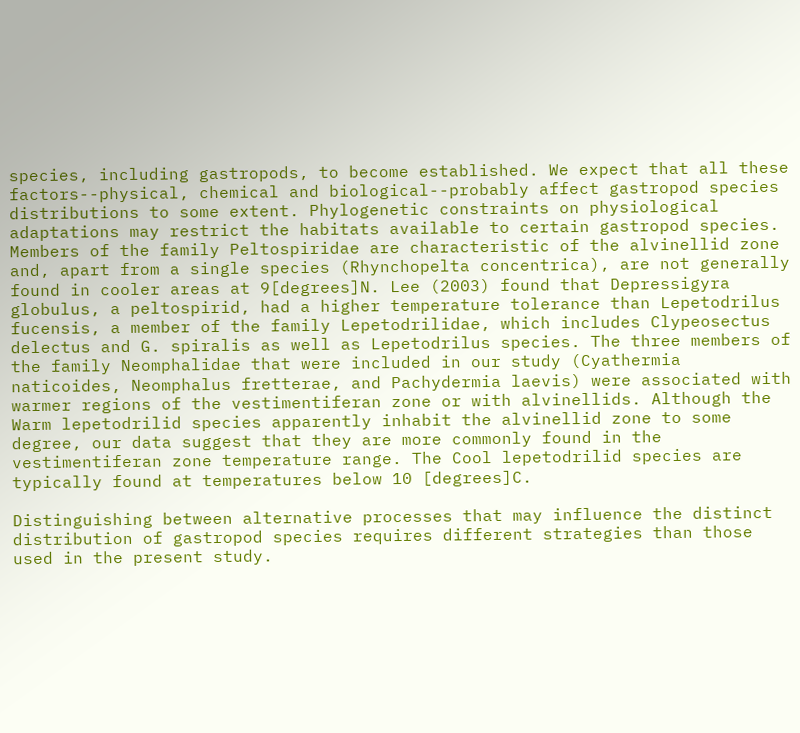species, including gastropods, to become established. We expect that all these factors--physical, chemical and biological--probably affect gastropod species distributions to some extent. Phylogenetic constraints on physiological adaptations may restrict the habitats available to certain gastropod species. Members of the family Peltospiridae are characteristic of the alvinellid zone and, apart from a single species (Rhynchopelta concentrica), are not generally found in cooler areas at 9[degrees]N. Lee (2003) found that Depressigyra globulus, a peltospirid, had a higher temperature tolerance than Lepetodrilus fucensis, a member of the family Lepetodrilidae, which includes Clypeosectus delectus and G. spiralis as well as Lepetodrilus species. The three members of the family Neomphalidae that were included in our study (Cyathermia naticoides, Neomphalus fretterae, and Pachydermia laevis) were associated with warmer regions of the vestimentiferan zone or with alvinellids. Although the Warm lepetodrilid species apparently inhabit the alvinellid zone to some degree, our data suggest that they are more commonly found in the vestimentiferan zone temperature range. The Cool lepetodrilid species are typically found at temperatures below 10 [degrees]C.

Distinguishing between alternative processes that may influence the distinct distribution of gastropod species requires different strategies than those used in the present study.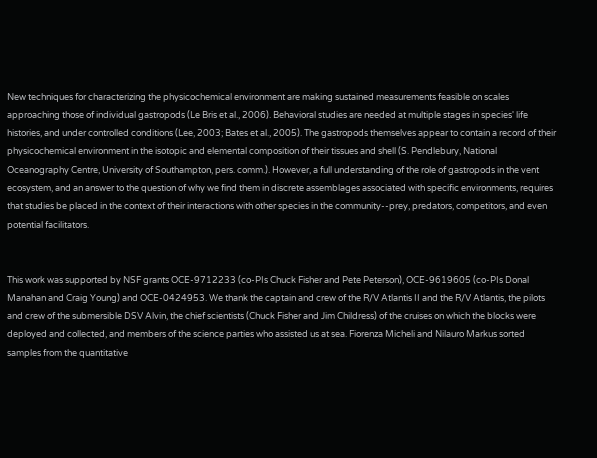New techniques for characterizing the physicochemical environment are making sustained measurements feasible on scales approaching those of individual gastropods (Le Bris et al., 2006). Behavioral studies are needed at multiple stages in species' life histories, and under controlled conditions (Lee, 2003; Bates et al., 2005). The gastropods themselves appear to contain a record of their physicochemical environment in the isotopic and elemental composition of their tissues and shell (S. Pendlebury, National Oceanography Centre, University of Southampton, pers. comm.). However, a full understanding of the role of gastropods in the vent ecosystem, and an answer to the question of why we find them in discrete assemblages associated with specific environments, requires that studies be placed in the context of their interactions with other species in the community--prey, predators, competitors, and even potential facilitators.


This work was supported by NSF grants OCE-9712233 (co-PIs Chuck Fisher and Pete Peterson), OCE-9619605 (co-PIs Donal Manahan and Craig Young) and OCE-0424953. We thank the captain and crew of the R/V Atlantis II and the R/V Atlantis, the pilots and crew of the submersible DSV Alvin, the chief scientists (Chuck Fisher and Jim Childress) of the cruises on which the blocks were deployed and collected, and members of the science parties who assisted us at sea. Fiorenza Micheli and Nilauro Markus sorted samples from the quantitative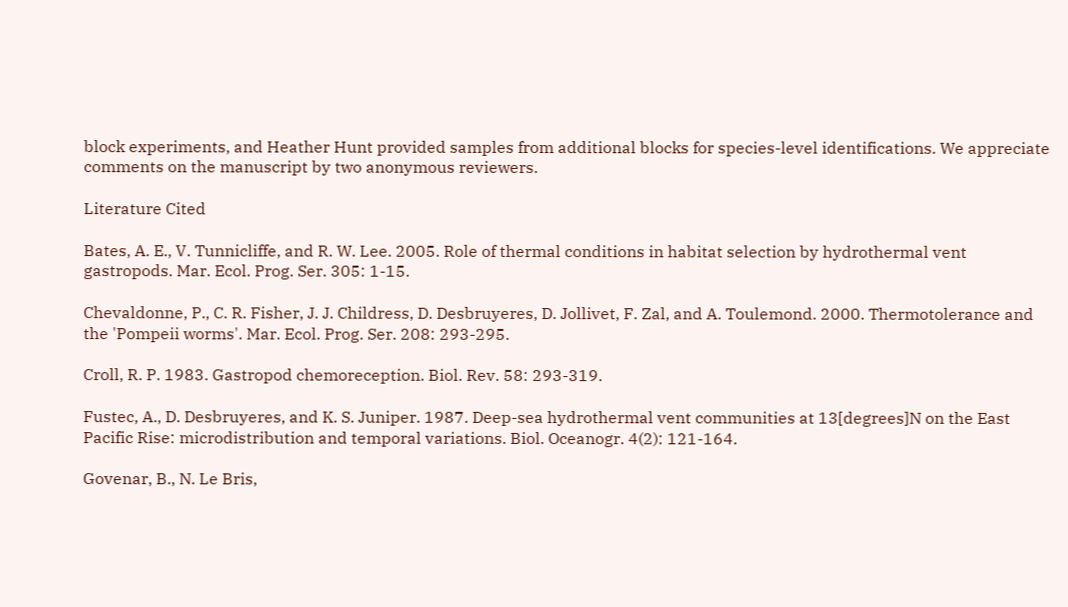block experiments, and Heather Hunt provided samples from additional blocks for species-level identifications. We appreciate comments on the manuscript by two anonymous reviewers.

Literature Cited

Bates, A. E., V. Tunnicliffe, and R. W. Lee. 2005. Role of thermal conditions in habitat selection by hydrothermal vent gastropods. Mar. Ecol. Prog. Ser. 305: 1-15.

Chevaldonne, P., C. R. Fisher, J. J. Childress, D. Desbruyeres, D. Jollivet, F. Zal, and A. Toulemond. 2000. Thermotolerance and the 'Pompeii worms'. Mar. Ecol. Prog. Ser. 208: 293-295.

Croll, R. P. 1983. Gastropod chemoreception. Biol. Rev. 58: 293-319.

Fustec, A., D. Desbruyeres, and K. S. Juniper. 1987. Deep-sea hydrothermal vent communities at 13[degrees]N on the East Pacific Rise: microdistribution and temporal variations. Biol. Oceanogr. 4(2): 121-164.

Govenar, B., N. Le Bris,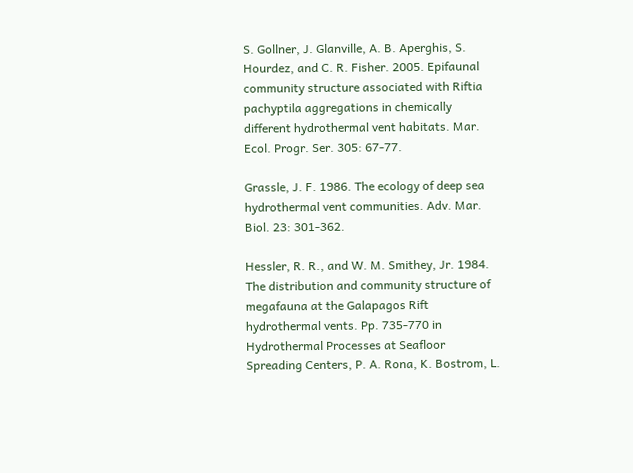S. Gollner, J. Glanville, A. B. Aperghis, S. Hourdez, and C. R. Fisher. 2005. Epifaunal community structure associated with Riftia pachyptila aggregations in chemically different hydrothermal vent habitats. Mar. Ecol. Progr. Ser. 305: 67-77.

Grassle, J. F. 1986. The ecology of deep sea hydrothermal vent communities. Adv. Mar. Biol. 23: 301-362.

Hessler, R. R., and W. M. Smithey, Jr. 1984. The distribution and community structure of megafauna at the Galapagos Rift hydrothermal vents. Pp. 735-770 in Hydrothermal Processes at Seafloor Spreading Centers, P. A. Rona, K. Bostrom, L.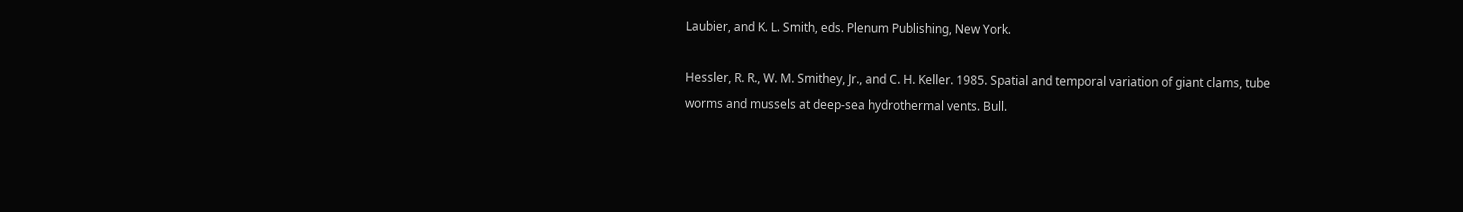Laubier, and K. L. Smith, eds. Plenum Publishing, New York.

Hessler, R. R., W. M. Smithey, Jr., and C. H. Keller. 1985. Spatial and temporal variation of giant clams, tube worms and mussels at deep-sea hydrothermal vents. Bull.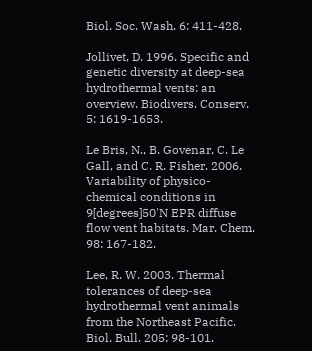Biol. Soc. Wash. 6: 411-428.

Jollivet, D. 1996. Specific and genetic diversity at deep-sea hydrothermal vents: an overview. Biodivers. Conserv. 5: 1619-1653.

Le Bris, N., B. Govenar, C. Le Gall, and C. R. Fisher. 2006. Variability of physico-chemical conditions in 9[degrees]50'N EPR diffuse flow vent habitats. Mar. Chem. 98: 167-182.

Lee, R. W. 2003. Thermal tolerances of deep-sea hydrothermal vent animals from the Northeast Pacific. Biol. Bull. 205: 98-101.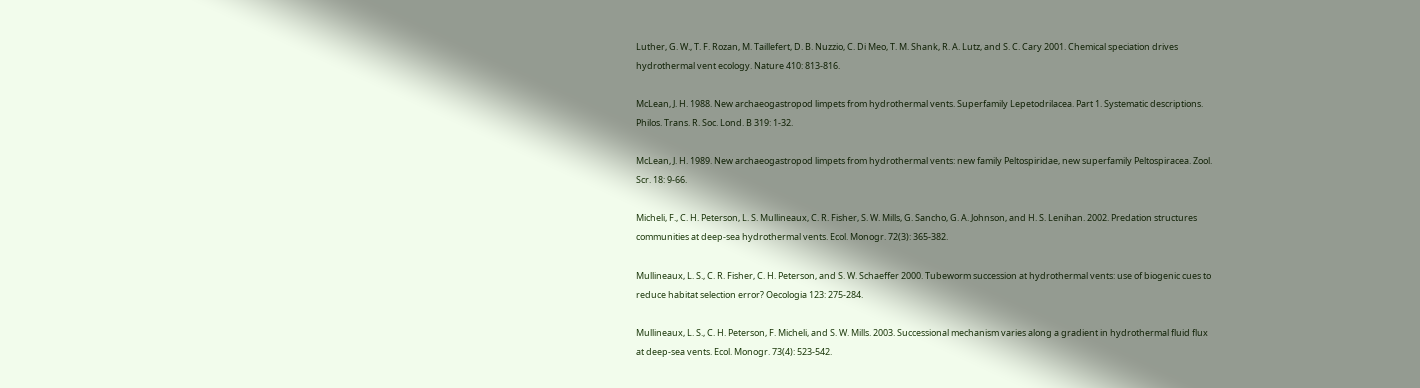Luther, G. W., T. F. Rozan, M. Taillefert, D. B. Nuzzio, C. Di Meo, T. M. Shank, R. A. Lutz, and S. C. Cary 2001. Chemical speciation drives hydrothermal vent ecology. Nature 410: 813-816.

McLean, J. H. 1988. New archaeogastropod limpets from hydrothermal vents. Superfamily Lepetodrilacea. Part 1. Systematic descriptions. Philos. Trans. R. Soc. Lond. B 319: 1-32.

McLean, J. H. 1989. New archaeogastropod limpets from hydrothermal vents: new family Peltospiridae, new superfamily Peltospiracea. Zool. Scr. 18: 9-66.

Micheli, F., C. H. Peterson, L. S. Mullineaux, C. R. Fisher, S. W. Mills, G. Sancho, G. A. Johnson, and H. S. Lenihan. 2002. Predation structures communities at deep-sea hydrothermal vents. Ecol. Monogr. 72(3): 365-382.

Mullineaux, L. S., C. R. Fisher, C. H. Peterson, and S. W. Schaeffer 2000. Tubeworm succession at hydrothermal vents: use of biogenic cues to reduce habitat selection error? Oecologia 123: 275-284.

Mullineaux, L. S., C. H. Peterson, F. Micheli, and S. W. Mills. 2003. Successional mechanism varies along a gradient in hydrothermal fluid flux at deep-sea vents. Ecol. Monogr. 73(4): 523-542.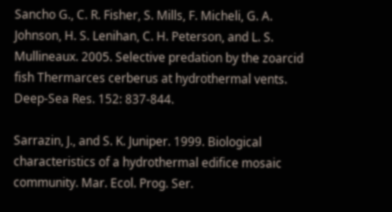Sancho G., C. R. Fisher, S. Mills, F. Micheli, G. A. Johnson, H. S. Lenihan, C. H. Peterson, and L. S. Mullineaux. 2005. Selective predation by the zoarcid fish Thermarces cerberus at hydrothermal vents. Deep-Sea Res. 152: 837-844.

Sarrazin, J., and S. K. Juniper. 1999. Biological characteristics of a hydrothermal edifice mosaic community. Mar. Ecol. Prog. Ser.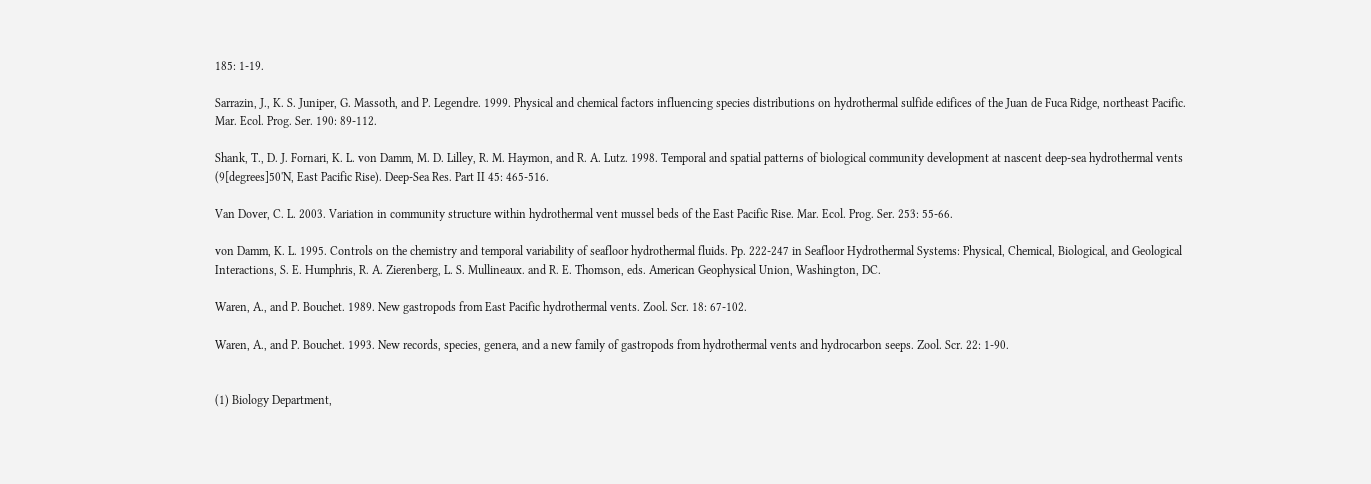185: 1-19.

Sarrazin, J., K. S. Juniper, G. Massoth, and P. Legendre. 1999. Physical and chemical factors influencing species distributions on hydrothermal sulfide edifices of the Juan de Fuca Ridge, northeast Pacific. Mar. Ecol. Prog. Ser. 190: 89-112.

Shank, T., D. J. Fornari, K. L. von Damm, M. D. Lilley, R. M. Haymon, and R. A. Lutz. 1998. Temporal and spatial patterns of biological community development at nascent deep-sea hydrothermal vents (9[degrees]50'N, East Pacific Rise). Deep-Sea Res. Part II 45: 465-516.

Van Dover, C. L. 2003. Variation in community structure within hydrothermal vent mussel beds of the East Pacific Rise. Mar. Ecol. Prog. Ser. 253: 55-66.

von Damm, K. L. 1995. Controls on the chemistry and temporal variability of seafloor hydrothermal fluids. Pp. 222-247 in Seafloor Hydrothermal Systems: Physical, Chemical, Biological, and Geological Interactions, S. E. Humphris, R. A. Zierenberg, L. S. Mullineaux. and R. E. Thomson, eds. American Geophysical Union, Washington, DC.

Waren, A., and P. Bouchet. 1989. New gastropods from East Pacific hydrothermal vents. Zool. Scr. 18: 67-102.

Waren, A., and P. Bouchet. 1993. New records, species, genera, and a new family of gastropods from hydrothermal vents and hydrocarbon seeps. Zool. Scr. 22: 1-90.


(1) Biology Department,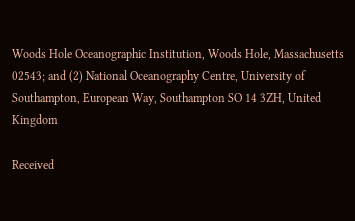Woods Hole Oceanographic Institution, Woods Hole, Massachusetts 02543; and (2) National Oceanography Centre, University of Southampton, European Way, Southampton SO 14 3ZH, United Kingdom

Received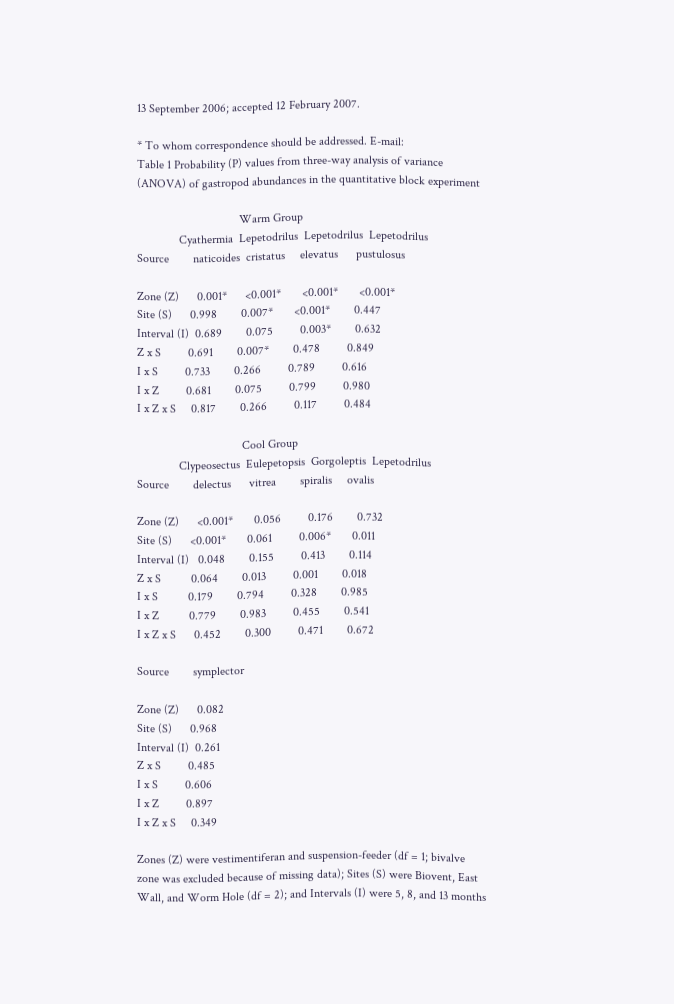13 September 2006; accepted 12 February 2007.

* To whom correspondence should be addressed. E-mail:
Table 1 Probability (P) values from three-way analysis of variance
(ANOVA) of gastropod abundances in the quantitative block experiment

                                  Warm Group
              Cyathermia  Lepetodrilus  Lepetodrilus  Lepetodrilus
Source        naticoides  cristatus     elevatus      pustulosus

Zone (Z)      0.001*      <0.001*       <0.001*       <0.001*
Site (S)      0.998        0.007*       <0.001*        0.447
Interval (I)  0.689        0.075         0.003*        0.632
Z x S         0.691        0.007*        0.478         0.849
I x S         0.733        0.266         0.789         0.616
I x Z         0.681        0.075         0.799         0.980
I x Z x S     0.817        0.266         0.117         0.484

                                   Cool Group
              Clypeosectus  Eulepetopsis  Gorgoleptis  Lepetodrilus
Source        delectus      vitrea        spiralis     ovalis

Zone (Z)      <0.001*       0.056         0.176        0.732
Site (S)      <0.001*       0.061         0.006*       0.011
Interval (I)   0.048        0.155         0.413        0.114
Z x S          0.064        0.013         0.001        0.018
I x S          0.179        0.794         0.328        0.985
I x Z          0.779        0.983         0.455        0.541
I x Z x S      0.452        0.300         0.471        0.672

Source        symplector

Zone (Z)      0.082
Site (S)      0.968
Interval (I)  0.261
Z x S         0.485
I x S         0.606
I x Z         0.897
I x Z x S     0.349

Zones (Z) were vestimentiferan and suspension-feeder (df = 1; bivalve
zone was excluded because of missing data); Sites (S) were Biovent, East
Wall, and Worm Hole (df = 2); and Intervals (I) were 5, 8, and 13 months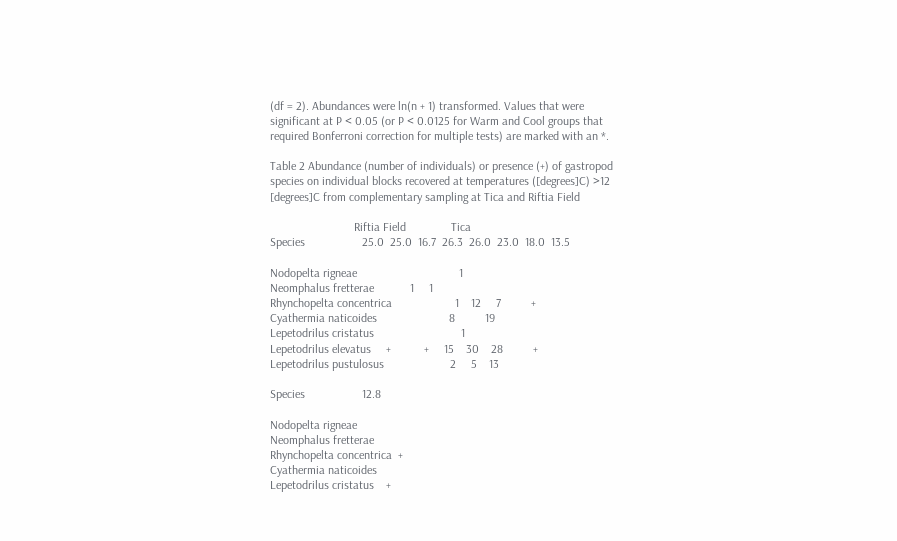(df = 2). Abundances were ln(n + 1) transformed. Values that were
significant at P < 0.05 (or P < 0.0125 for Warm and Cool groups that
required Bonferroni correction for multiple tests) are marked with an *.

Table 2 Abundance (number of individuals) or presence (+) of gastropod
species on individual blocks recovered at temperatures ([degrees]C) >12
[degrees]C from complementary sampling at Tica and Riftia Field

                            Riftia Field               Tica
Species                   25.0  25.0  16.7  26.3  26.0  23.0  18.0  13.5

Nodopelta rigneae                                  1
Neomphalus fretterae            1     1
Rhynchopelta concentrica                     1    12     7          +
Cyathermia naticoides                        8          19
Lepetodrilus cristatus                             1
Lepetodrilus elevatus     +           +     15    30    28          +
Lepetodrilus pustulosus                      2     5    13

Species                   12.8

Nodopelta rigneae
Neomphalus fretterae
Rhynchopelta concentrica  +
Cyathermia naticoides
Lepetodrilus cristatus    +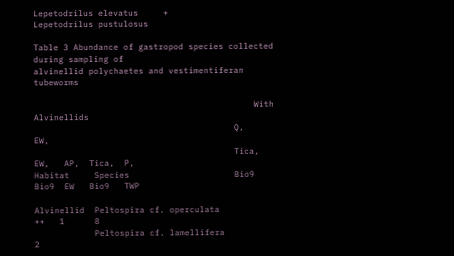Lepetodrilus elevatus     +
Lepetodrilus pustulosus

Table 3 Abundance of gastropod species collected during sampling of
alvinellid polychaetes and vestimentiferan tubeworms

                                            With Alvinellids
                                        Q,                       EW,
                                        Tica,  EW,   AP,  Tica,  P,
Habitat     Species                     Bio9   Bio9  EW   Bio9   TWP

Alvinellid  Peltospira cf. operculata                ++   1      8
            Peltospira cf. lamellifera                           2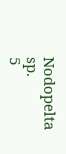Nodopelta sp.                                        5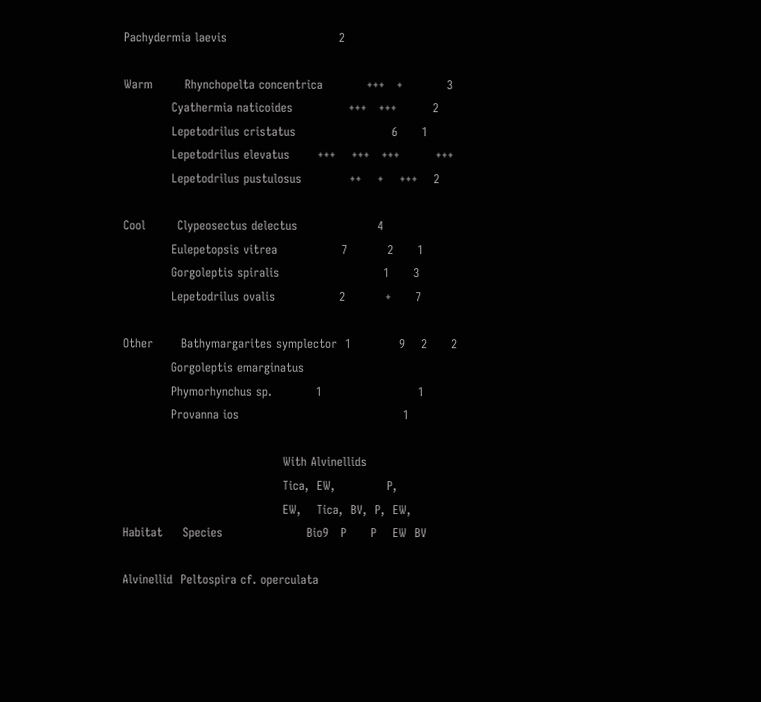Pachydermia laevis                            2

Warm        Rhynchopelta concentrica           +++   +           3
            Cyathermia naticoides              +++   +++         2
            Lepetodrilus cristatus                        6      1
            Lepetodrilus elevatus       +++    +++   +++         +++
            Lepetodrilus pustulosus            ++    +    +++    2

Cool        Clypeosectus delectus                    4
            Eulepetopsis vitrea                7          2      1
            Gorgoleptis spiralis                          1      3
            Lepetodrilus ovalis                2          +      7

Other       Bathymargarites symplector  1            9    2      2
            Gorgoleptis emarginatus
            Phymorhynchus sp.           1                        1
            Provanna ios                                         1

                                        With Alvinellids
                                        Tica,  EW,             P,
                                        EW,    Tica,  BV,  P,  EW,
Habitat     Species                     Bio9   P      P    EW  BV

Alvinellid  Peltospira cf. operculata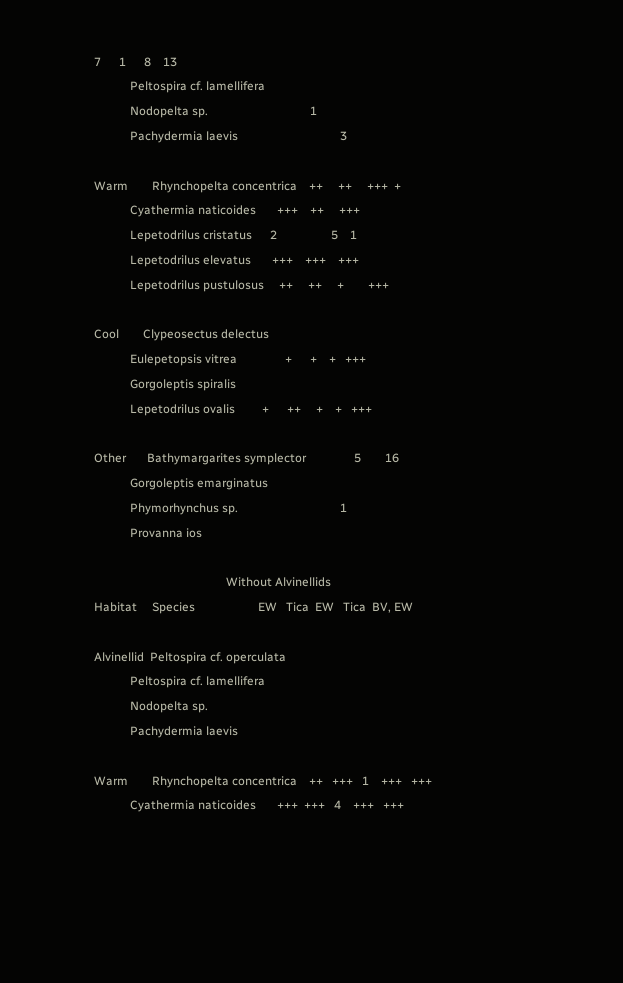7      1      8    13
            Peltospira cf. lamellifera
            Nodopelta sp.                                  1
            Pachydermia laevis                                  3

Warm        Rhynchopelta concentrica    ++     ++     +++  +
            Cyathermia naticoides       +++    ++     +++
            Lepetodrilus cristatus      2                  5    1
            Lepetodrilus elevatus       +++    +++    +++
            Lepetodrilus pustulosus     ++     ++     +        +++

Cool        Clypeosectus delectus
            Eulepetopsis vitrea                +      +    +   +++
            Gorgoleptis spiralis
            Lepetodrilus ovalis         +      ++     +    +   +++

Other       Bathymargarites symplector                5        16
            Gorgoleptis emarginatus
            Phymorhynchus sp.                                  1
            Provanna ios

                                            Without Alvinellids
Habitat     Species                     EW   Tica  EW   Tica  BV, EW

Alvinellid  Peltospira cf. operculata
            Peltospira cf. lamellifera
            Nodopelta sp.
            Pachydermia laevis

Warm        Rhynchopelta concentrica    ++   +++   1    +++   +++
            Cyathermia naticoides       +++  +++   4    +++   +++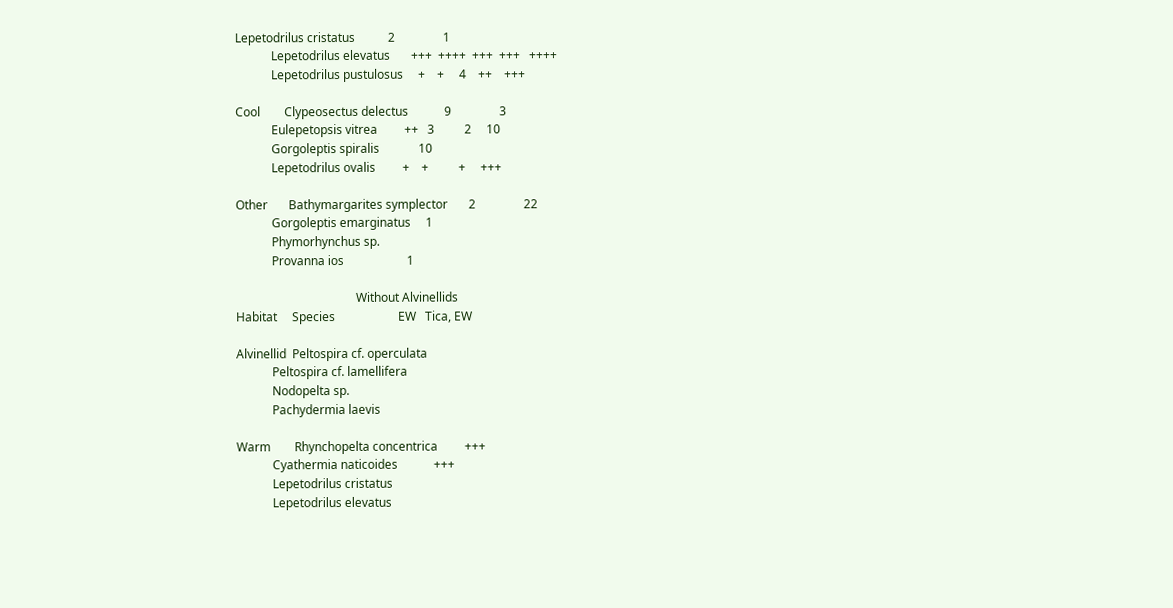Lepetodrilus cristatus           2                1
            Lepetodrilus elevatus       +++  ++++  +++  +++   ++++
            Lepetodrilus pustulosus     +    +     4    ++    +++

Cool        Clypeosectus delectus            9                3
            Eulepetopsis vitrea         ++   3          2     10
            Gorgoleptis spiralis             10
            Lepetodrilus ovalis         +    +          +     +++

Other       Bathymargarites symplector       2                22
            Gorgoleptis emarginatus     1
            Phymorhynchus sp.
            Provanna ios                     1

                                        Without Alvinellids
Habitat     Species                     EW   Tica, EW

Alvinellid  Peltospira cf. operculata
            Peltospira cf. lamellifera
            Nodopelta sp.
            Pachydermia laevis

Warm        Rhynchopelta concentrica         +++
            Cyathermia naticoides            +++
            Lepetodrilus cristatus
            Lepetodrilus elevatus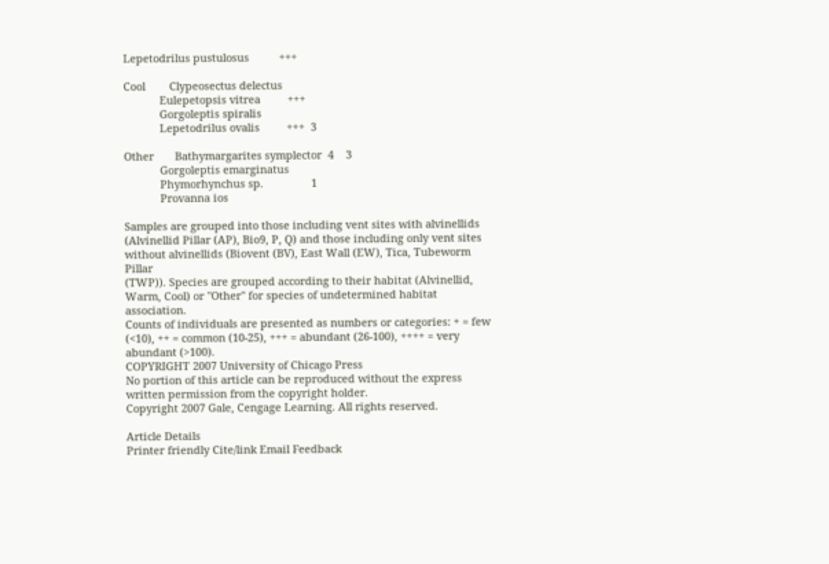Lepetodrilus pustulosus          +++

Cool        Clypeosectus delectus
            Eulepetopsis vitrea         +++
            Gorgoleptis spiralis
            Lepetodrilus ovalis         +++  3

Other       Bathymargarites symplector  4    3
            Gorgoleptis emarginatus
            Phymorhynchus sp.                1
            Provanna ios

Samples are grouped into those including vent sites with alvinellids
(Alvinellid Pillar (AP), Bio9, P, Q) and those including only vent sites
without alvinellids (Biovent (BV), East Wall (EW), Tica, Tubeworm Pillar
(TWP)). Species are grouped according to their habitat (Alvinellid,
Warm, Cool) or "Other" for species of undetermined habitat association.
Counts of individuals are presented as numbers or categories: + = few
(<10), ++ = common (10-25), +++ = abundant (26-100), ++++ = very
abundant (>100).
COPYRIGHT 2007 University of Chicago Press
No portion of this article can be reproduced without the express written permission from the copyright holder.
Copyright 2007 Gale, Cengage Learning. All rights reserved.

Article Details
Printer friendly Cite/link Email Feedback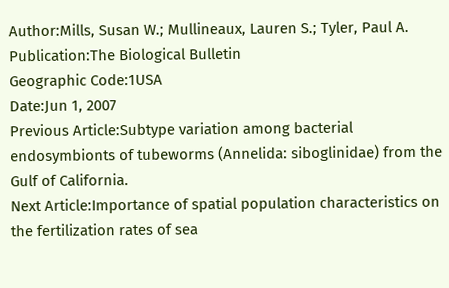Author:Mills, Susan W.; Mullineaux, Lauren S.; Tyler, Paul A.
Publication:The Biological Bulletin
Geographic Code:1USA
Date:Jun 1, 2007
Previous Article:Subtype variation among bacterial endosymbionts of tubeworms (Annelida: siboglinidae) from the Gulf of California.
Next Article:Importance of spatial population characteristics on the fertilization rates of sea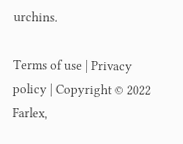urchins.

Terms of use | Privacy policy | Copyright © 2022 Farlex,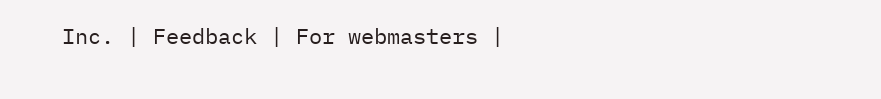Inc. | Feedback | For webmasters |